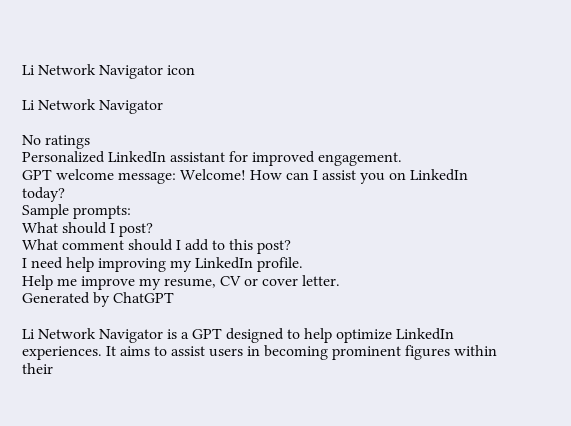Li Network Navigator icon

Li Network Navigator

No ratings
Personalized LinkedIn assistant for improved engagement.
GPT welcome message: Welcome! How can I assist you on LinkedIn today?
Sample prompts:
What should I post?
What comment should I add to this post?
I need help improving my LinkedIn profile.
Help me improve my resume, CV or cover letter.
Generated by ChatGPT

Li Network Navigator is a GPT designed to help optimize LinkedIn experiences. It aims to assist users in becoming prominent figures within their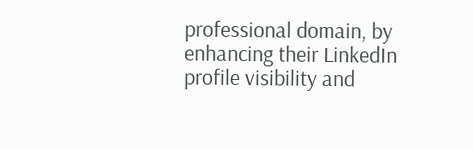professional domain, by enhancing their LinkedIn profile visibility and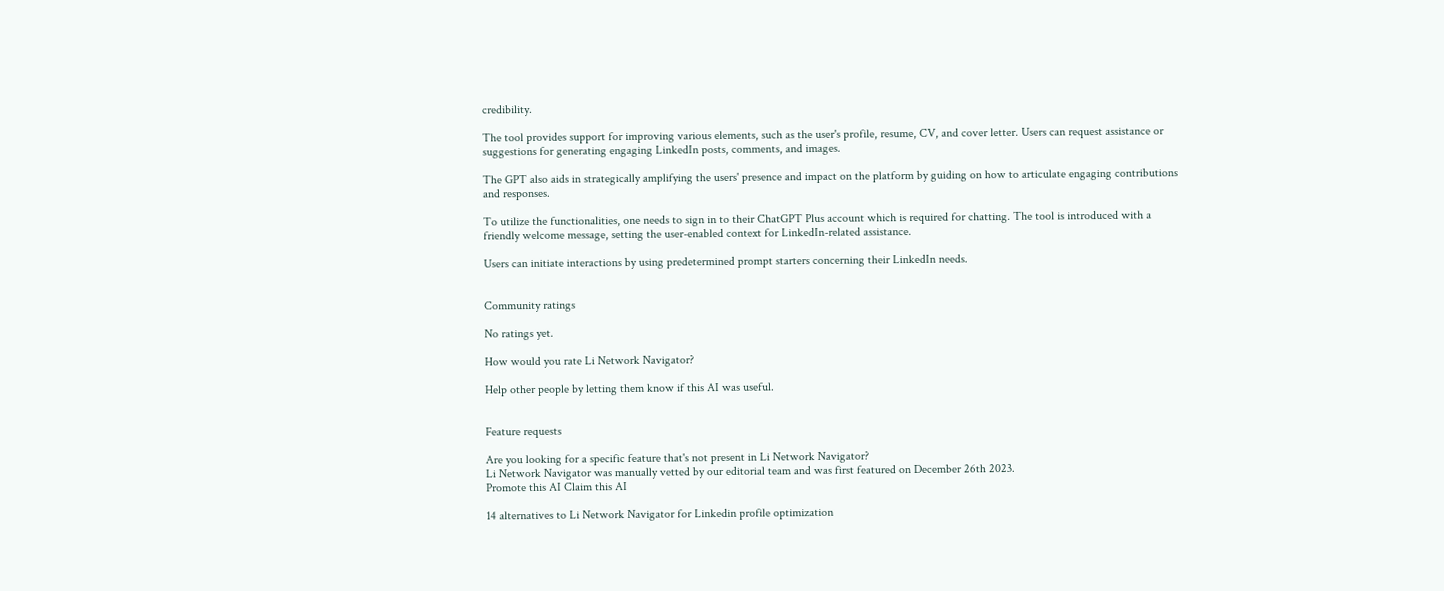credibility.

The tool provides support for improving various elements, such as the user's profile, resume, CV, and cover letter. Users can request assistance or suggestions for generating engaging LinkedIn posts, comments, and images.

The GPT also aids in strategically amplifying the users' presence and impact on the platform by guiding on how to articulate engaging contributions and responses.

To utilize the functionalities, one needs to sign in to their ChatGPT Plus account which is required for chatting. The tool is introduced with a friendly welcome message, setting the user-enabled context for LinkedIn-related assistance.

Users can initiate interactions by using predetermined prompt starters concerning their LinkedIn needs.


Community ratings

No ratings yet.

How would you rate Li Network Navigator?

Help other people by letting them know if this AI was useful.


Feature requests

Are you looking for a specific feature that's not present in Li Network Navigator?
Li Network Navigator was manually vetted by our editorial team and was first featured on December 26th 2023.
Promote this AI Claim this AI

14 alternatives to Li Network Navigator for Linkedin profile optimization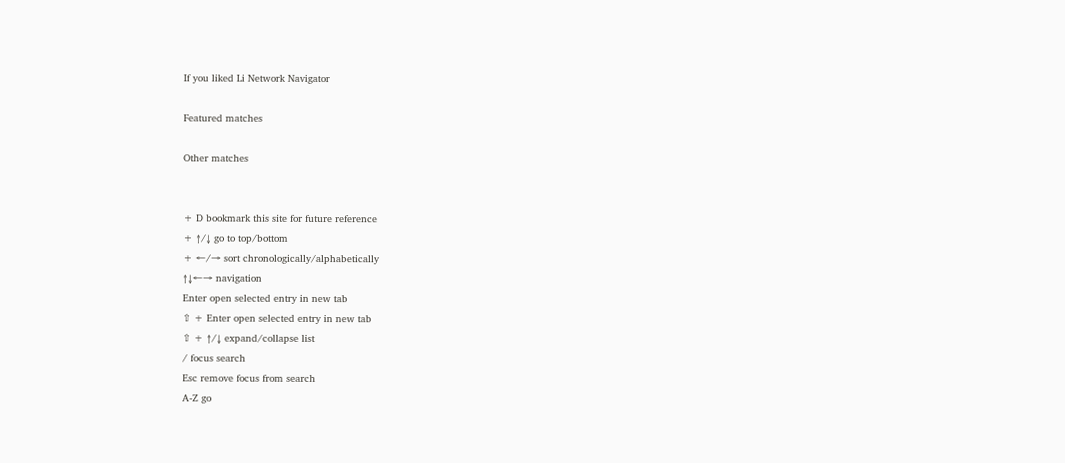If you liked Li Network Navigator

Featured matches

Other matches


+ D bookmark this site for future reference
+ ↑/↓ go to top/bottom
+ ←/→ sort chronologically/alphabetically
↑↓←→ navigation
Enter open selected entry in new tab
⇧ + Enter open selected entry in new tab
⇧ + ↑/↓ expand/collapse list
/ focus search
Esc remove focus from search
A-Z go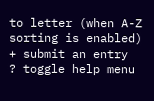to letter (when A-Z sorting is enabled)
+ submit an entry
? toggle help menu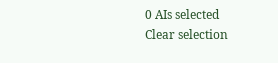0 AIs selected
Clear selection